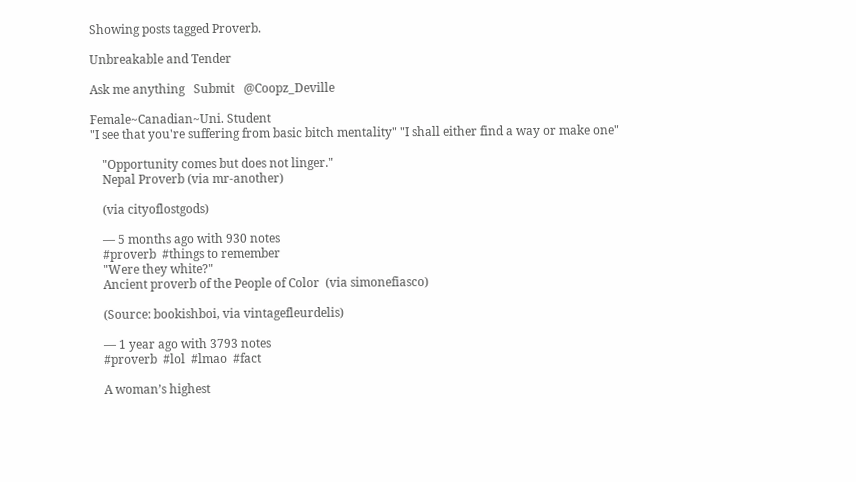Showing posts tagged Proverb.

Unbreakable and Tender

Ask me anything   Submit   @Coopz_Deville

Female~Canadian~Uni. Student
"I see that you're suffering from basic bitch mentality" "I shall either find a way or make one"

    "Opportunity comes but does not linger."
    Nepal Proverb (via mr-another)

    (via cityoflostgods)

    — 5 months ago with 930 notes
    #proverb  #things to remember
    "Were they white?"
    Ancient proverb of the People of Color  (via simonefiasco)

    (Source: bookishboi, via vintagefleurdelis)

    — 1 year ago with 3793 notes
    #proverb  #lol  #lmao  #fact

    A woman’s highest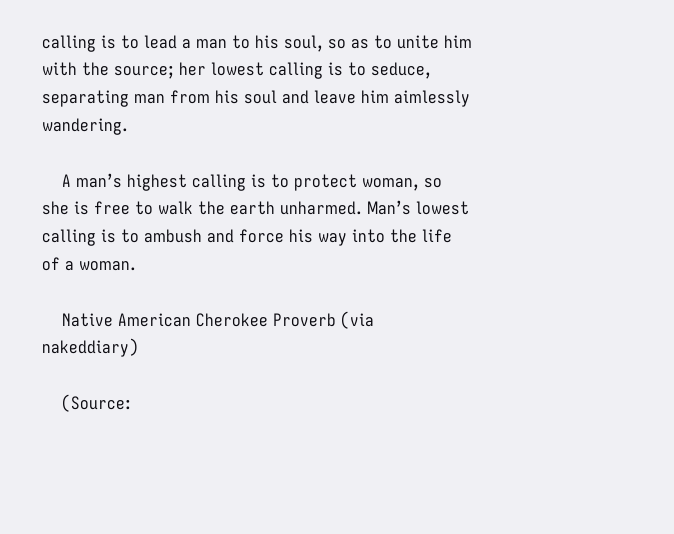calling is to lead a man to his soul, so as to unite him with the source; her lowest calling is to seduce, separating man from his soul and leave him aimlessly wandering.

    A man’s highest calling is to protect woman, so she is free to walk the earth unharmed. Man’s lowest calling is to ambush and force his way into the life of a woman.

    Native American Cherokee Proverb (via nakeddiary)

    (Source: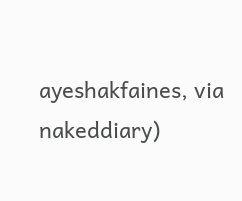ayeshakfaines, via nakeddiary)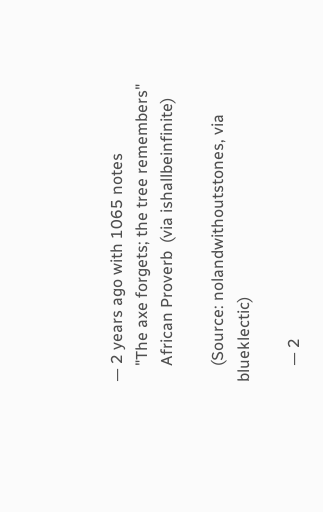— 2 years ago with 1065 notes
    "The axe forgets; the tree remembers"
    African Proverb  (via ishallbeinfinite)

    (Source: nolandwithoutstones, via blueklectic)

    — 2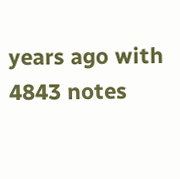years ago with 4843 notes